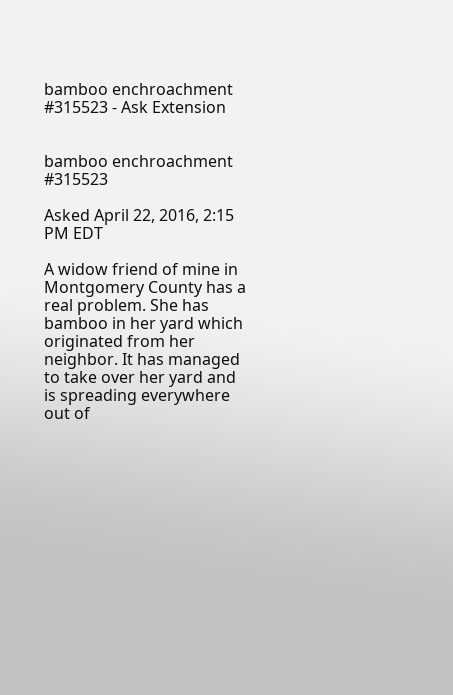bamboo enchroachment #315523 - Ask Extension


bamboo enchroachment #315523

Asked April 22, 2016, 2:15 PM EDT

A widow friend of mine in Montgomery County has a real problem. She has bamboo in her yard which originated from her neighbor. It has managed to take over her yard and is spreading everywhere out of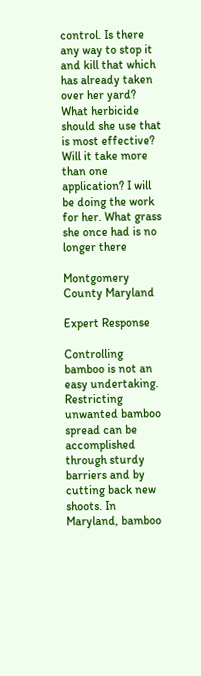control. Is there any way to stop it and kill that which has already taken over her yard? What herbicide should she use that is most effective? Will it take more than one application? I will be doing the work for her. What grass she once had is no longer there

Montgomery County Maryland

Expert Response

Controlling bamboo is not an easy undertaking. Restricting unwanted bamboo spread can be accomplished through sturdy barriers and by cutting back new shoots. In Maryland, bamboo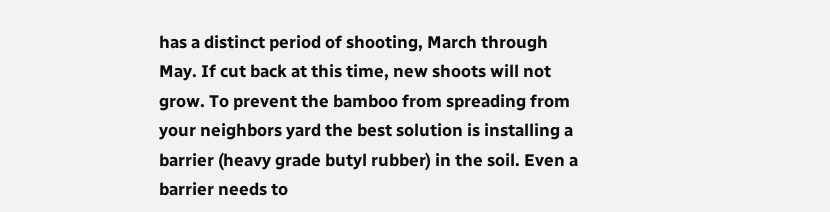has a distinct period of shooting, March through May. If cut back at this time, new shoots will not grow. To prevent the bamboo from spreading from your neighbors yard the best solution is installing a barrier (heavy grade butyl rubber) in the soil. Even a barrier needs to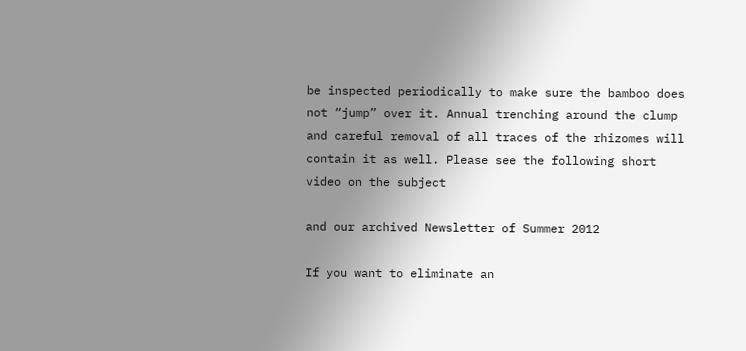be inspected periodically to make sure the bamboo does not “jump” over it. Annual trenching around the clump and careful removal of all traces of the rhizomes will contain it as well. Please see the following short video on the subject

and our archived Newsletter of Summer 2012

If you want to eliminate an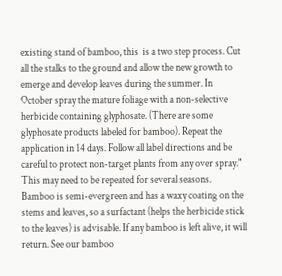existing stand of bamboo, this  is a two step process. Cut all the stalks to the ground and allow the new growth to emerge and develop leaves during the summer. In October spray the mature foliage with a non-selective herbicide containing glyphosate. (There are some glyphosate products labeled for bamboo). Repeat the application in 14 days. Follow all label directions and be careful to protect non-target plants from any over spray." This may need to be repeated for several seasons.  Bamboo is semi-evergreen and has a waxy coating on the stems and leaves, so a surfactant (helps the herbicide stick to the leaves) is advisable. If any bamboo is left alive, it will return. See our bamboo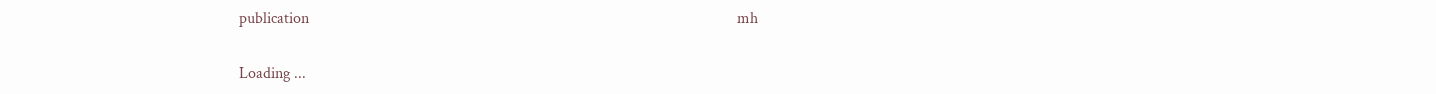publication                                                                                                           mh

Loading ...